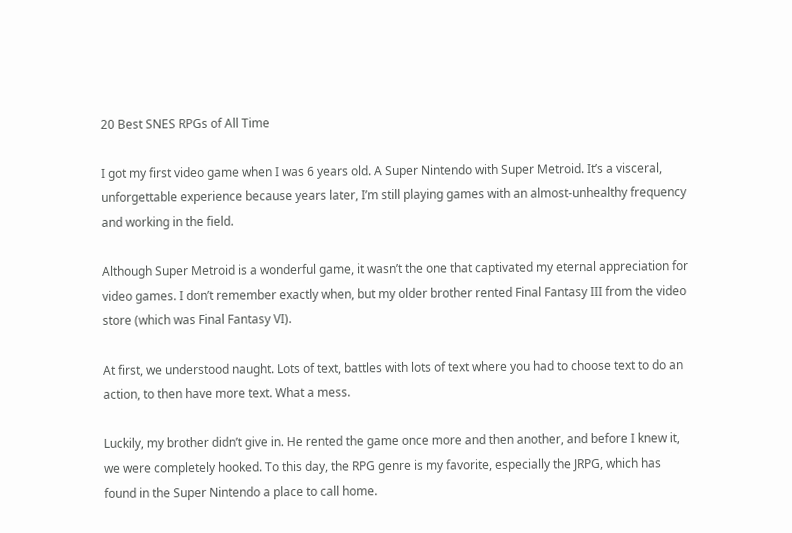20 Best SNES RPGs of All Time

I got my first video game when I was 6 years old. A Super Nintendo with Super Metroid. It’s a visceral, unforgettable experience because years later, I’m still playing games with an almost-unhealthy frequency and working in the field.

Although Super Metroid is a wonderful game, it wasn’t the one that captivated my eternal appreciation for video games. I don’t remember exactly when, but my older brother rented Final Fantasy III from the video store (which was Final Fantasy VI).

At first, we understood naught. Lots of text, battles with lots of text where you had to choose text to do an action, to then have more text. What a mess.

Luckily, my brother didn’t give in. He rented the game once more and then another, and before I knew it, we were completely hooked. To this day, the RPG genre is my favorite, especially the JRPG, which has found in the Super Nintendo a place to call home.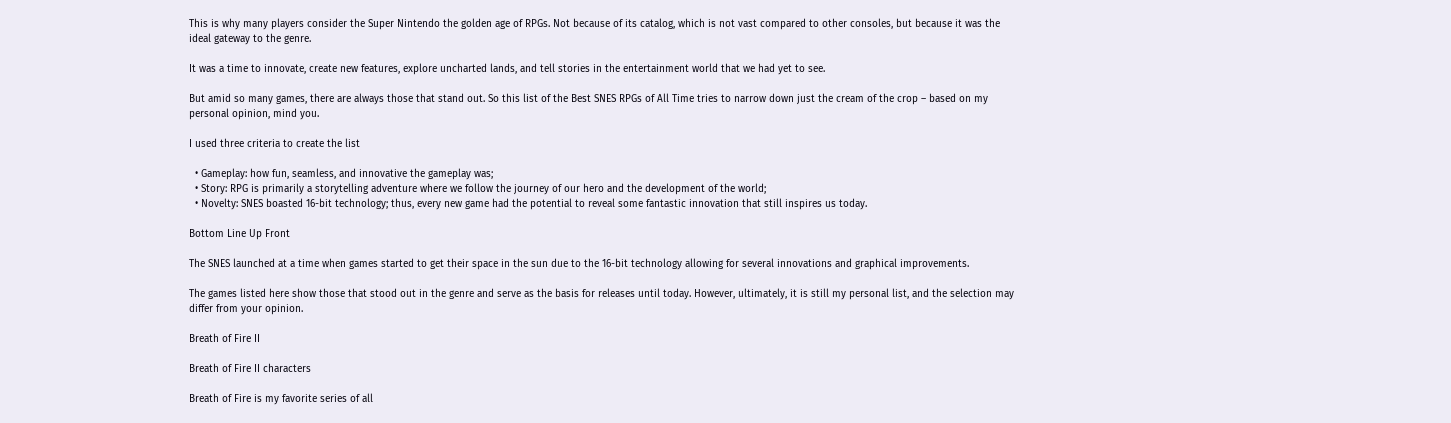This is why many players consider the Super Nintendo the golden age of RPGs. Not because of its catalog, which is not vast compared to other consoles, but because it was the ideal gateway to the genre.

It was a time to innovate, create new features, explore uncharted lands, and tell stories in the entertainment world that we had yet to see.

But amid so many games, there are always those that stand out. So this list of the Best SNES RPGs of All Time tries to narrow down just the cream of the crop – based on my personal opinion, mind you.

I used three criteria to create the list

  • Gameplay: how fun, seamless, and innovative the gameplay was;
  • Story: RPG is primarily a storytelling adventure where we follow the journey of our hero and the development of the world;
  • Novelty: SNES boasted 16-bit technology; thus, every new game had the potential to reveal some fantastic innovation that still inspires us today.

Bottom Line Up Front

The SNES launched at a time when games started to get their space in the sun due to the 16-bit technology allowing for several innovations and graphical improvements.

The games listed here show those that stood out in the genre and serve as the basis for releases until today. However, ultimately, it is still my personal list, and the selection may differ from your opinion.

Breath of Fire II

Breath of Fire II characters

Breath of Fire is my favorite series of all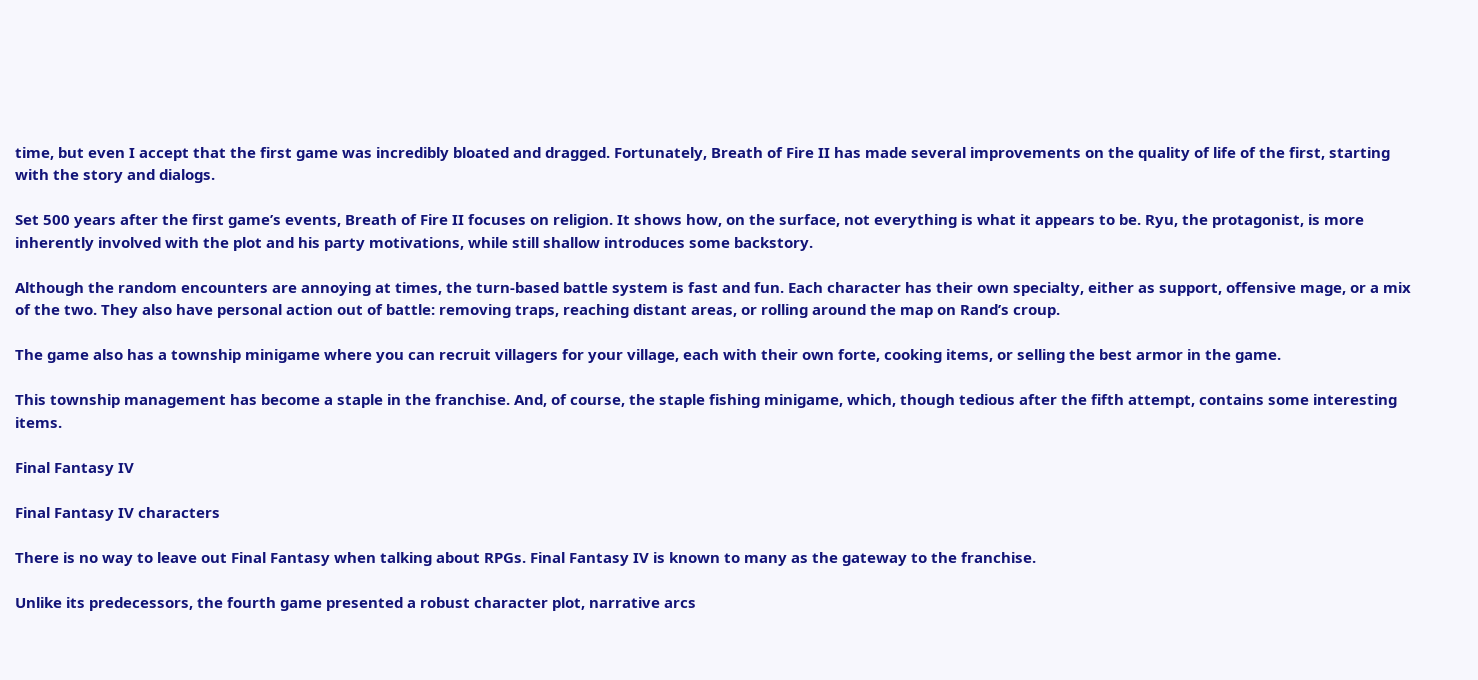time, but even I accept that the first game was incredibly bloated and dragged. Fortunately, Breath of Fire II has made several improvements on the quality of life of the first, starting with the story and dialogs.

Set 500 years after the first game’s events, Breath of Fire II focuses on religion. It shows how, on the surface, not everything is what it appears to be. Ryu, the protagonist, is more inherently involved with the plot and his party motivations, while still shallow introduces some backstory.

Although the random encounters are annoying at times, the turn-based battle system is fast and fun. Each character has their own specialty, either as support, offensive mage, or a mix of the two. They also have personal action out of battle: removing traps, reaching distant areas, or rolling around the map on Rand’s croup.

The game also has a township minigame where you can recruit villagers for your village, each with their own forte, cooking items, or selling the best armor in the game.

This township management has become a staple in the franchise. And, of course, the staple fishing minigame, which, though tedious after the fifth attempt, contains some interesting items.

Final Fantasy IV

Final Fantasy IV characters

There is no way to leave out Final Fantasy when talking about RPGs. Final Fantasy IV is known to many as the gateway to the franchise.

Unlike its predecessors, the fourth game presented a robust character plot, narrative arcs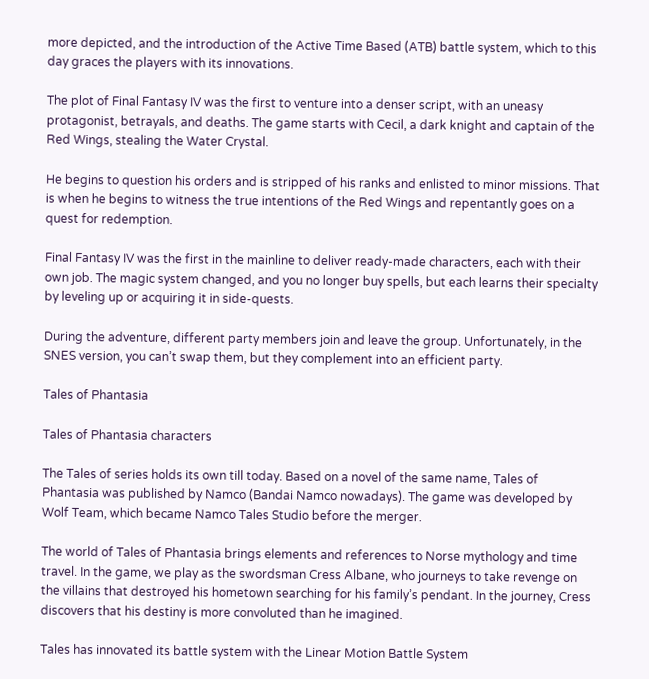more depicted, and the introduction of the Active Time Based (ATB) battle system, which to this day graces the players with its innovations.

The plot of Final Fantasy IV was the first to venture into a denser script, with an uneasy protagonist, betrayals, and deaths. The game starts with Cecil, a dark knight and captain of the Red Wings, stealing the Water Crystal.

He begins to question his orders and is stripped of his ranks and enlisted to minor missions. That is when he begins to witness the true intentions of the Red Wings and repentantly goes on a quest for redemption.

Final Fantasy IV was the first in the mainline to deliver ready-made characters, each with their own job. The magic system changed, and you no longer buy spells, but each learns their specialty by leveling up or acquiring it in side-quests.

During the adventure, different party members join and leave the group. Unfortunately, in the SNES version, you can’t swap them, but they complement into an efficient party.

Tales of Phantasia

Tales of Phantasia characters

The Tales of series holds its own till today. Based on a novel of the same name, Tales of Phantasia was published by Namco (Bandai Namco nowadays). The game was developed by Wolf Team, which became Namco Tales Studio before the merger.

The world of Tales of Phantasia brings elements and references to Norse mythology and time travel. In the game, we play as the swordsman Cress Albane, who journeys to take revenge on the villains that destroyed his hometown searching for his family’s pendant. In the journey, Cress discovers that his destiny is more convoluted than he imagined.

Tales has innovated its battle system with the Linear Motion Battle System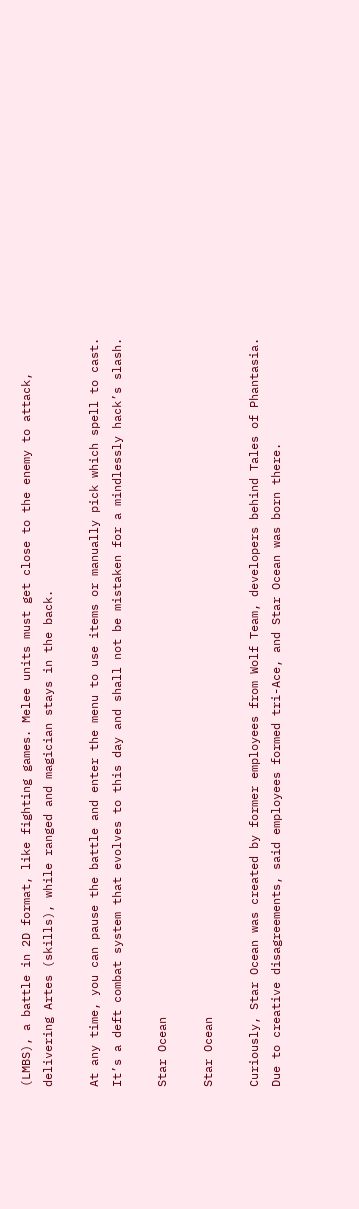(LMBS), a battle in 2D format, like fighting games. Melee units must get close to the enemy to attack, delivering Artes (skills), while ranged and magician stays in the back.

At any time, you can pause the battle and enter the menu to use items or manually pick which spell to cast. It’s a deft combat system that evolves to this day and shall not be mistaken for a mindlessly hack’s slash.

Star Ocean

Star Ocean

Curiously, Star Ocean was created by former employees from Wolf Team, developers behind Tales of Phantasia. Due to creative disagreements, said employees formed tri-Ace, and Star Ocean was born there.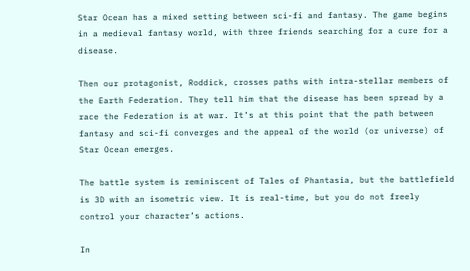Star Ocean has a mixed setting between sci-fi and fantasy. The game begins in a medieval fantasy world, with three friends searching for a cure for a disease.

Then our protagonist, Roddick, crosses paths with intra-stellar members of the Earth Federation. They tell him that the disease has been spread by a race the Federation is at war. It’s at this point that the path between fantasy and sci-fi converges and the appeal of the world (or universe) of Star Ocean emerges.

The battle system is reminiscent of Tales of Phantasia, but the battlefield is 3D with an isometric view. It is real-time, but you do not freely control your character’s actions.

In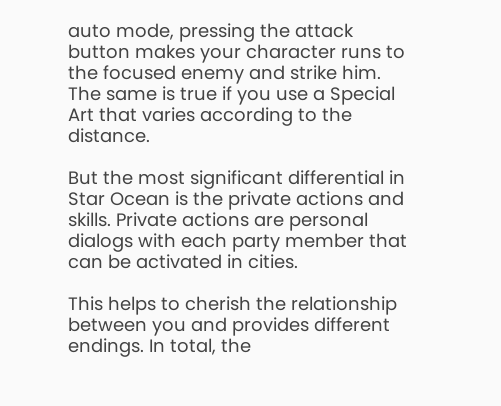auto mode, pressing the attack button makes your character runs to the focused enemy and strike him. The same is true if you use a Special Art that varies according to the distance.

But the most significant differential in Star Ocean is the private actions and skills. Private actions are personal dialogs with each party member that can be activated in cities.

This helps to cherish the relationship between you and provides different endings. In total, the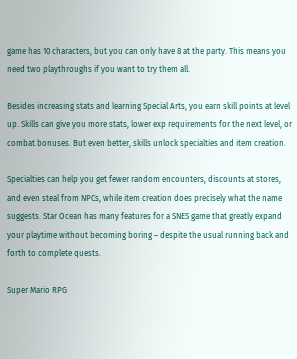game has 10 characters, but you can only have 8 at the party. This means you need two playthroughs if you want to try them all.

Besides increasing stats and learning Special Arts, you earn skill points at level up. Skills can give you more stats, lower exp requirements for the next level, or combat bonuses. But even better, skills unlock specialties and item creation.

Specialties can help you get fewer random encounters, discounts at stores, and even steal from NPCs, while item creation does precisely what the name suggests. Star Ocean has many features for a SNES game that greatly expand your playtime without becoming boring – despite the usual running back and forth to complete quests.

Super Mario RPG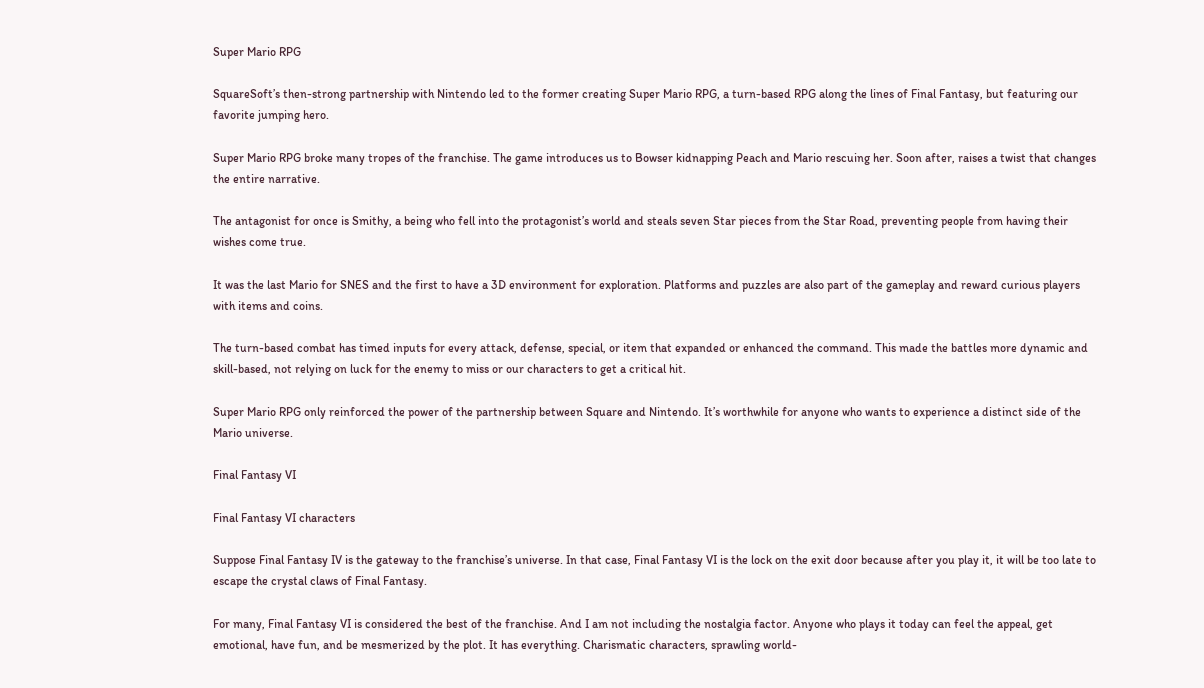Super Mario RPG

SquareSoft’s then-strong partnership with Nintendo led to the former creating Super Mario RPG, a turn-based RPG along the lines of Final Fantasy, but featuring our favorite jumping hero.

Super Mario RPG broke many tropes of the franchise. The game introduces us to Bowser kidnapping Peach and Mario rescuing her. Soon after, raises a twist that changes the entire narrative.

The antagonist for once is Smithy, a being who fell into the protagonist’s world and steals seven Star pieces from the Star Road, preventing people from having their wishes come true.

It was the last Mario for SNES and the first to have a 3D environment for exploration. Platforms and puzzles are also part of the gameplay and reward curious players with items and coins.

The turn-based combat has timed inputs for every attack, defense, special, or item that expanded or enhanced the command. This made the battles more dynamic and skill-based, not relying on luck for the enemy to miss or our characters to get a critical hit.

Super Mario RPG only reinforced the power of the partnership between Square and Nintendo. It’s worthwhile for anyone who wants to experience a distinct side of the Mario universe.

Final Fantasy VI

Final Fantasy VI characters

Suppose Final Fantasy IV is the gateway to the franchise’s universe. In that case, Final Fantasy VI is the lock on the exit door because after you play it, it will be too late to escape the crystal claws of Final Fantasy.

For many, Final Fantasy VI is considered the best of the franchise. And I am not including the nostalgia factor. Anyone who plays it today can feel the appeal, get emotional, have fun, and be mesmerized by the plot. It has everything. Charismatic characters, sprawling world-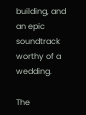building, and an epic soundtrack worthy of a wedding.

The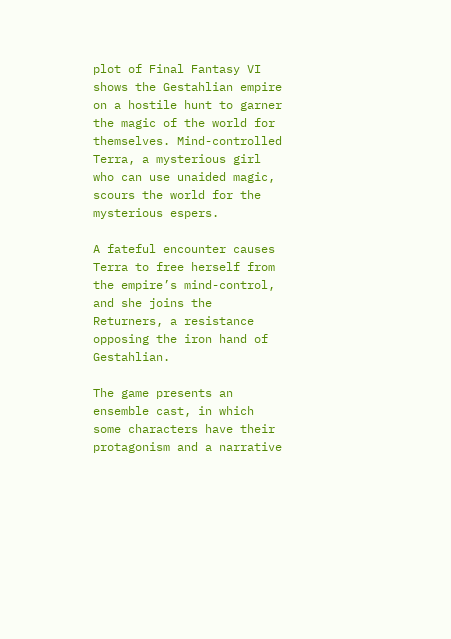plot of Final Fantasy VI shows the Gestahlian empire on a hostile hunt to garner the magic of the world for themselves. Mind-controlled Terra, a mysterious girl who can use unaided magic, scours the world for the mysterious espers.

A fateful encounter causes Terra to free herself from the empire’s mind-control, and she joins the Returners, a resistance opposing the iron hand of Gestahlian.

The game presents an ensemble cast, in which some characters have their protagonism and a narrative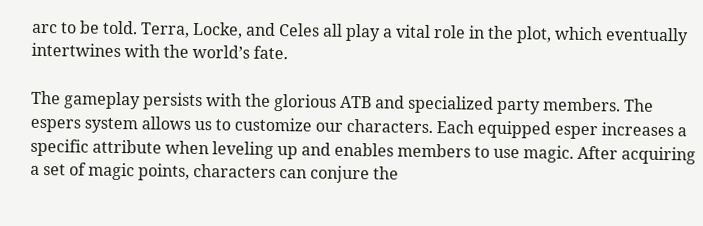arc to be told. Terra, Locke, and Celes all play a vital role in the plot, which eventually intertwines with the world’s fate.

The gameplay persists with the glorious ATB and specialized party members. The espers system allows us to customize our characters. Each equipped esper increases a specific attribute when leveling up and enables members to use magic. After acquiring a set of magic points, characters can conjure the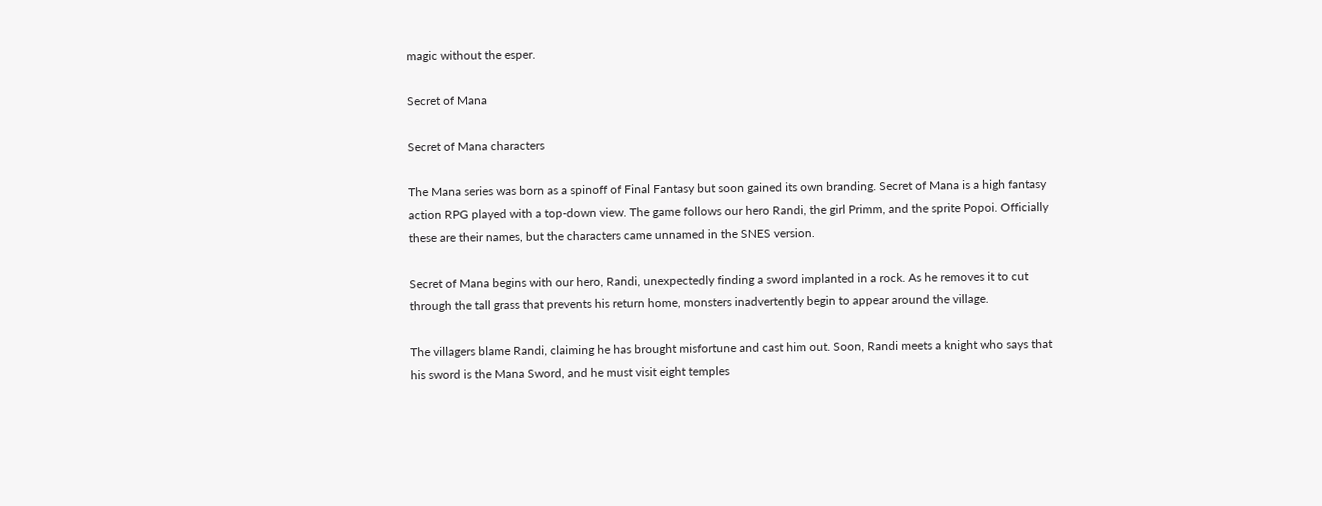magic without the esper.

Secret of Mana

Secret of Mana characters

The Mana series was born as a spinoff of Final Fantasy but soon gained its own branding. Secret of Mana is a high fantasy action RPG played with a top-down view. The game follows our hero Randi, the girl Primm, and the sprite Popoi. Officially these are their names, but the characters came unnamed in the SNES version.

Secret of Mana begins with our hero, Randi, unexpectedly finding a sword implanted in a rock. As he removes it to cut through the tall grass that prevents his return home, monsters inadvertently begin to appear around the village.

The villagers blame Randi, claiming he has brought misfortune and cast him out. Soon, Randi meets a knight who says that his sword is the Mana Sword, and he must visit eight temples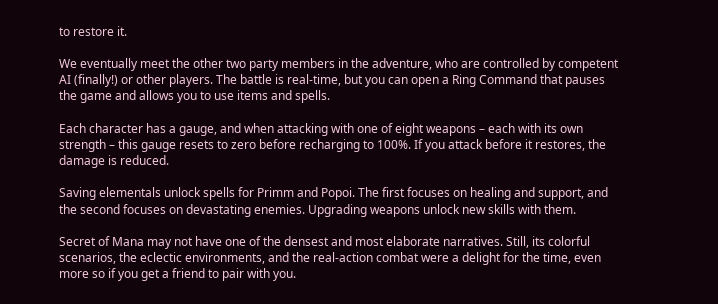to restore it.

We eventually meet the other two party members in the adventure, who are controlled by competent AI (finally!) or other players. The battle is real-time, but you can open a Ring Command that pauses the game and allows you to use items and spells.

Each character has a gauge, and when attacking with one of eight weapons – each with its own strength – this gauge resets to zero before recharging to 100%. If you attack before it restores, the damage is reduced.

Saving elementals unlock spells for Primm and Popoi. The first focuses on healing and support, and the second focuses on devastating enemies. Upgrading weapons unlock new skills with them.

Secret of Mana may not have one of the densest and most elaborate narratives. Still, its colorful scenarios, the eclectic environments, and the real-action combat were a delight for the time, even more so if you get a friend to pair with you.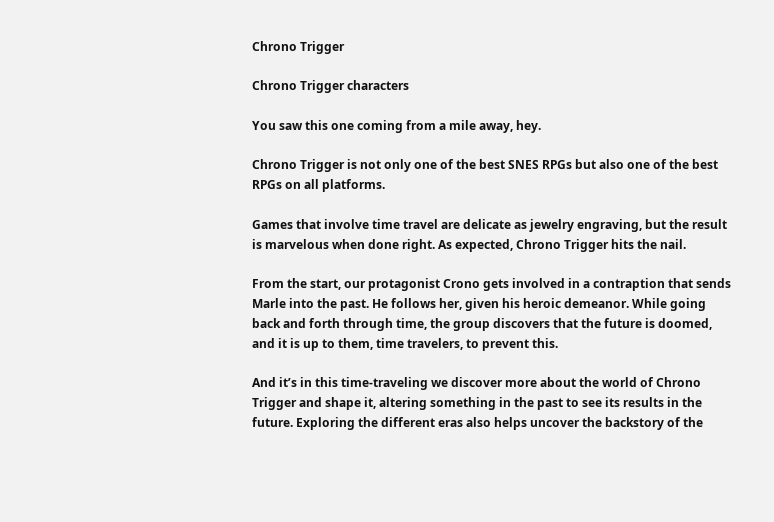Chrono Trigger

Chrono Trigger characters

You saw this one coming from a mile away, hey.

Chrono Trigger is not only one of the best SNES RPGs but also one of the best RPGs on all platforms.

Games that involve time travel are delicate as jewelry engraving, but the result is marvelous when done right. As expected, Chrono Trigger hits the nail.

From the start, our protagonist Crono gets involved in a contraption that sends Marle into the past. He follows her, given his heroic demeanor. While going back and forth through time, the group discovers that the future is doomed, and it is up to them, time travelers, to prevent this.

And it’s in this time-traveling we discover more about the world of Chrono Trigger and shape it, altering something in the past to see its results in the future. Exploring the different eras also helps uncover the backstory of the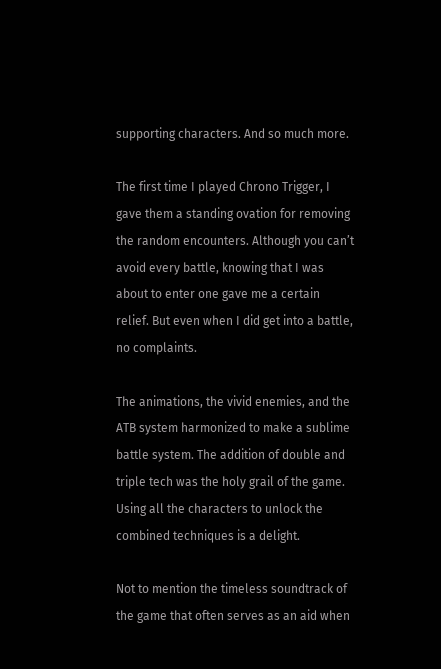supporting characters. And so much more.

The first time I played Chrono Trigger, I gave them a standing ovation for removing the random encounters. Although you can’t avoid every battle, knowing that I was about to enter one gave me a certain relief. But even when I did get into a battle, no complaints.

The animations, the vivid enemies, and the ATB system harmonized to make a sublime battle system. The addition of double and triple tech was the holy grail of the game. Using all the characters to unlock the combined techniques is a delight.

Not to mention the timeless soundtrack of the game that often serves as an aid when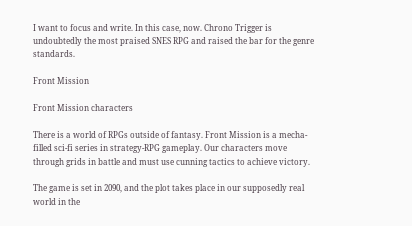I want to focus and write. In this case, now. Chrono Trigger is undoubtedly the most praised SNES RPG and raised the bar for the genre standards.

Front Mission

Front Mission characters

There is a world of RPGs outside of fantasy. Front Mission is a mecha-filled sci-fi series in strategy-RPG gameplay. Our characters move through grids in battle and must use cunning tactics to achieve victory.

The game is set in 2090, and the plot takes place in our supposedly real world in the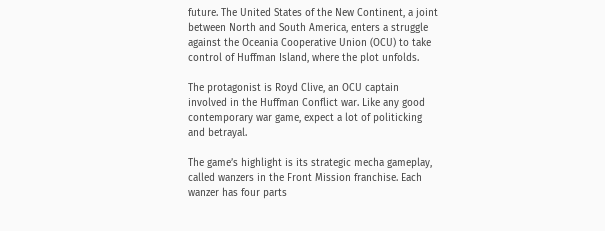future. The United States of the New Continent, a joint between North and South America, enters a struggle against the Oceania Cooperative Union (OCU) to take control of Huffman Island, where the plot unfolds.

The protagonist is Royd Clive, an OCU captain involved in the Huffman Conflict war. Like any good contemporary war game, expect a lot of politicking and betrayal.

The game’s highlight is its strategic mecha gameplay, called wanzers in the Front Mission franchise. Each wanzer has four parts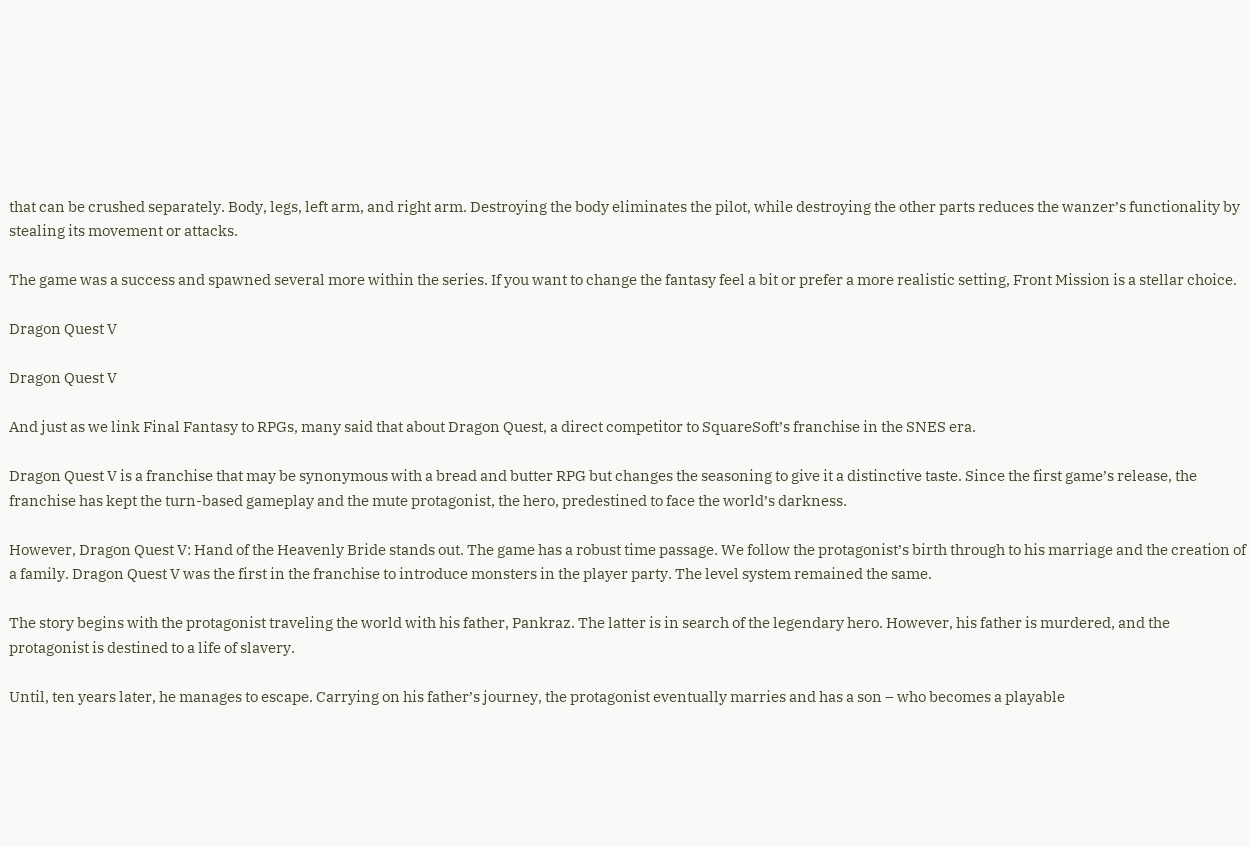that can be crushed separately. Body, legs, left arm, and right arm. Destroying the body eliminates the pilot, while destroying the other parts reduces the wanzer’s functionality by stealing its movement or attacks.

The game was a success and spawned several more within the series. If you want to change the fantasy feel a bit or prefer a more realistic setting, Front Mission is a stellar choice.

Dragon Quest V

Dragon Quest V

And just as we link Final Fantasy to RPGs, many said that about Dragon Quest, a direct competitor to SquareSoft’s franchise in the SNES era.

Dragon Quest V is a franchise that may be synonymous with a bread and butter RPG but changes the seasoning to give it a distinctive taste. Since the first game’s release, the franchise has kept the turn-based gameplay and the mute protagonist, the hero, predestined to face the world’s darkness.

However, Dragon Quest V: Hand of the Heavenly Bride stands out. The game has a robust time passage. We follow the protagonist’s birth through to his marriage and the creation of a family. Dragon Quest V was the first in the franchise to introduce monsters in the player party. The level system remained the same.

The story begins with the protagonist traveling the world with his father, Pankraz. The latter is in search of the legendary hero. However, his father is murdered, and the protagonist is destined to a life of slavery.

Until, ten years later, he manages to escape. Carrying on his father’s journey, the protagonist eventually marries and has a son – who becomes a playable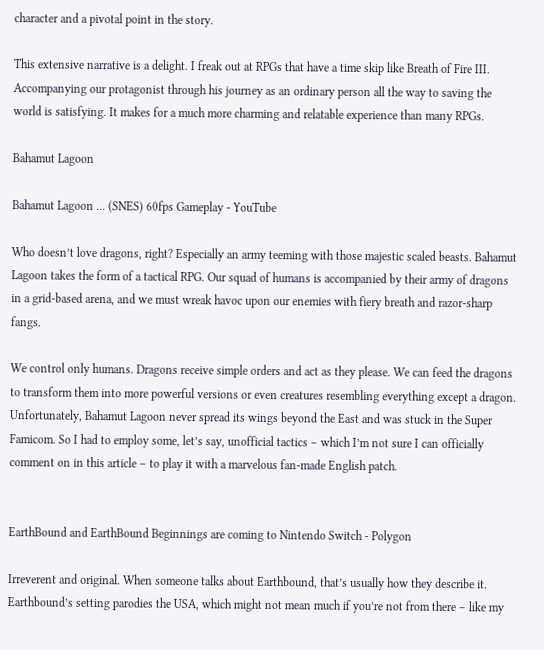character and a pivotal point in the story.

This extensive narrative is a delight. I freak out at RPGs that have a time skip like Breath of Fire III. Accompanying our protagonist through his journey as an ordinary person all the way to saving the world is satisfying. It makes for a much more charming and relatable experience than many RPGs.

Bahamut Lagoon

Bahamut Lagoon ... (SNES) 60fps Gameplay - YouTube

Who doesn’t love dragons, right? Especially an army teeming with those majestic scaled beasts. Bahamut Lagoon takes the form of a tactical RPG. Our squad of humans is accompanied by their army of dragons in a grid-based arena, and we must wreak havoc upon our enemies with fiery breath and razor-sharp fangs.

We control only humans. Dragons receive simple orders and act as they please. We can feed the dragons to transform them into more powerful versions or even creatures resembling everything except a dragon. Unfortunately, Bahamut Lagoon never spread its wings beyond the East and was stuck in the Super Famicom. So I had to employ some, let’s say, unofficial tactics – which I’m not sure I can officially comment on in this article – to play it with a marvelous fan-made English patch.


EarthBound and EarthBound Beginnings are coming to Nintendo Switch - Polygon

Irreverent and original. When someone talks about Earthbound, that’s usually how they describe it. Earthbound’s setting parodies the USA, which might not mean much if you’re not from there – like my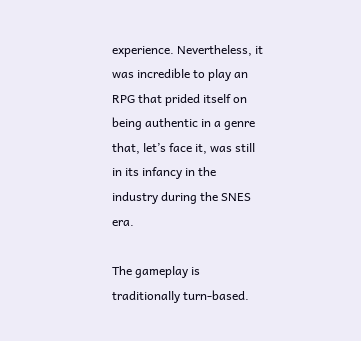experience. Nevertheless, it was incredible to play an RPG that prided itself on being authentic in a genre that, let’s face it, was still in its infancy in the industry during the SNES era.

The gameplay is traditionally turn-based.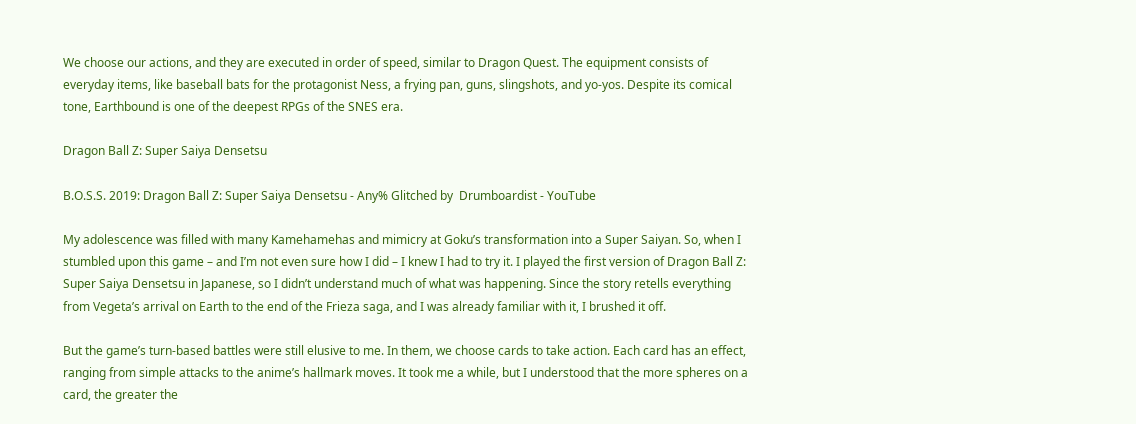We choose our actions, and they are executed in order of speed, similar to Dragon Quest. The equipment consists of everyday items, like baseball bats for the protagonist Ness, a frying pan, guns, slingshots, and yo-yos. Despite its comical tone, Earthbound is one of the deepest RPGs of the SNES era.

Dragon Ball Z: Super Saiya Densetsu

B.O.S.S. 2019: Dragon Ball Z: Super Saiya Densetsu - Any% Glitched by  Drumboardist - YouTube

My adolescence was filled with many Kamehamehas and mimicry at Goku’s transformation into a Super Saiyan. So, when I stumbled upon this game – and I’m not even sure how I did – I knew I had to try it. I played the first version of Dragon Ball Z: Super Saiya Densetsu in Japanese, so I didn’t understand much of what was happening. Since the story retells everything from Vegeta’s arrival on Earth to the end of the Frieza saga, and I was already familiar with it, I brushed it off.

But the game’s turn-based battles were still elusive to me. In them, we choose cards to take action. Each card has an effect, ranging from simple attacks to the anime’s hallmark moves. It took me a while, but I understood that the more spheres on a card, the greater the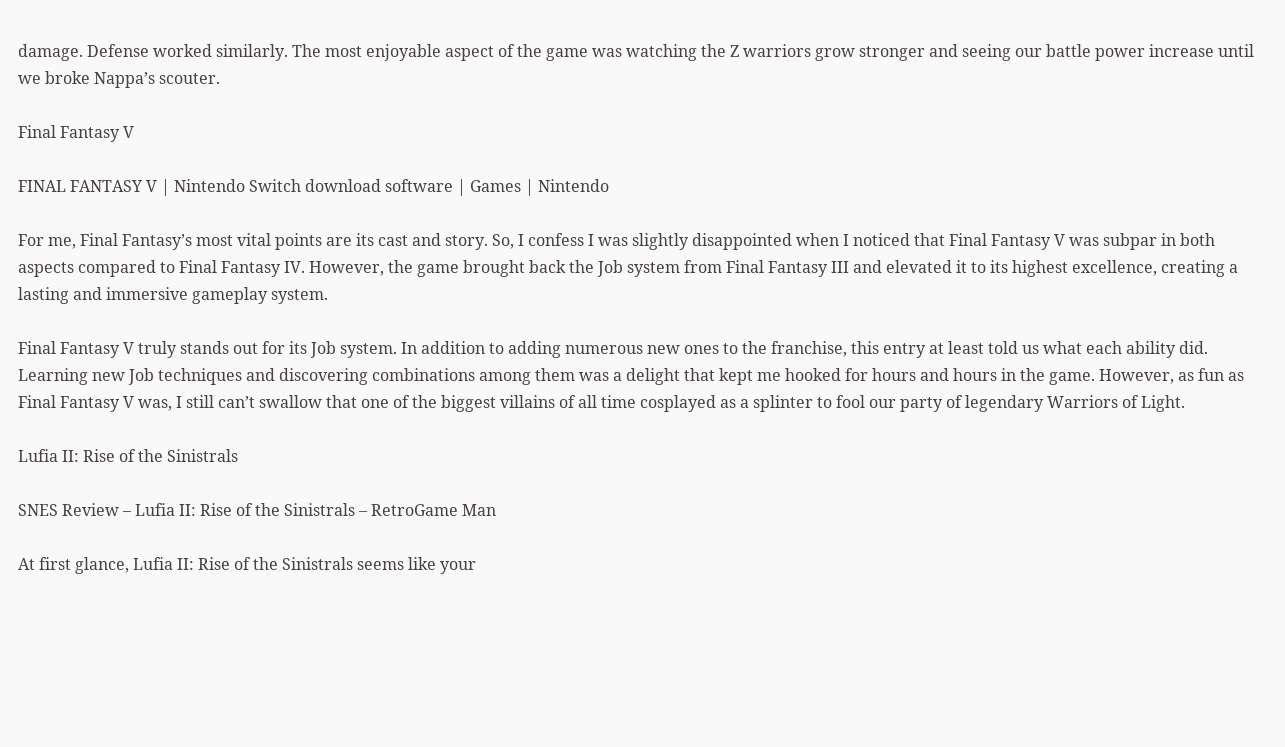damage. Defense worked similarly. The most enjoyable aspect of the game was watching the Z warriors grow stronger and seeing our battle power increase until we broke Nappa’s scouter.

Final Fantasy V

FINAL FANTASY V | Nintendo Switch download software | Games | Nintendo

For me, Final Fantasy’s most vital points are its cast and story. So, I confess I was slightly disappointed when I noticed that Final Fantasy V was subpar in both aspects compared to Final Fantasy IV. However, the game brought back the Job system from Final Fantasy III and elevated it to its highest excellence, creating a lasting and immersive gameplay system.

Final Fantasy V truly stands out for its Job system. In addition to adding numerous new ones to the franchise, this entry at least told us what each ability did. Learning new Job techniques and discovering combinations among them was a delight that kept me hooked for hours and hours in the game. However, as fun as Final Fantasy V was, I still can’t swallow that one of the biggest villains of all time cosplayed as a splinter to fool our party of legendary Warriors of Light.

Lufia II: Rise of the Sinistrals

SNES Review – Lufia II: Rise of the Sinistrals – RetroGame Man

At first glance, Lufia II: Rise of the Sinistrals seems like your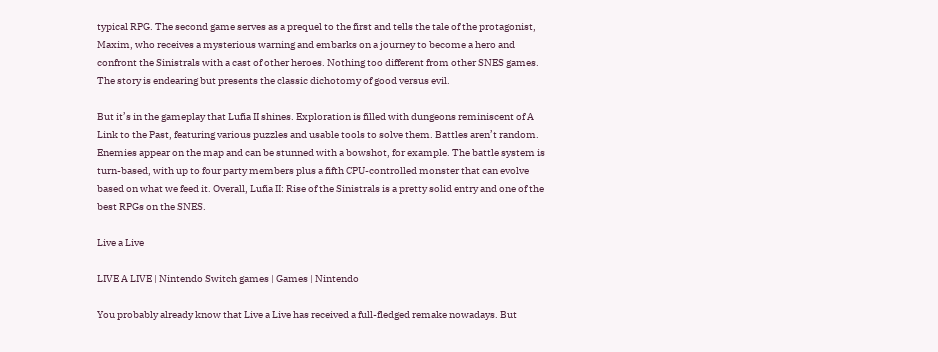typical RPG. The second game serves as a prequel to the first and tells the tale of the protagonist, Maxim, who receives a mysterious warning and embarks on a journey to become a hero and confront the Sinistrals with a cast of other heroes. Nothing too different from other SNES games. The story is endearing but presents the classic dichotomy of good versus evil.

But it’s in the gameplay that Lufia II shines. Exploration is filled with dungeons reminiscent of A Link to the Past, featuring various puzzles and usable tools to solve them. Battles aren’t random. Enemies appear on the map and can be stunned with a bowshot, for example. The battle system is turn-based, with up to four party members plus a fifth CPU-controlled monster that can evolve based on what we feed it. Overall, Lufia II: Rise of the Sinistrals is a pretty solid entry and one of the best RPGs on the SNES.

Live a Live

LIVE A LIVE | Nintendo Switch games | Games | Nintendo

You probably already know that Live a Live has received a full-fledged remake nowadays. But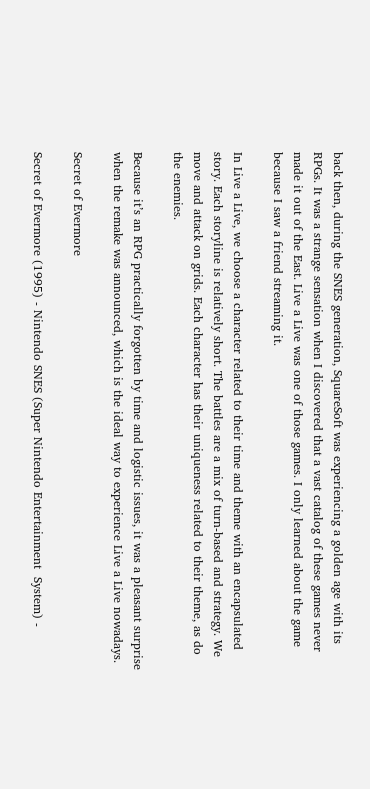back then, during the SNES generation, SquareSoft was experiencing a golden age with its RPGs. It was a strange sensation when I discovered that a vast catalog of these games never made it out of the East. Live a Live was one of those games. I only learned about the game because I saw a friend streaming it.

In Live a Live, we choose a character related to their time and theme with an encapsulated story. Each storyline is relatively short. The battles are a mix of turn-based and strategy. We move and attack on grids. Each character has their uniqueness related to their theme, as do the enemies.

Because it’s an RPG practically forgotten by time and logistic issues, it was a pleasant surprise when the remake was announced, which is the ideal way to experience Live a Live nowadays.

Secret of Evermore

Secret of Evermore (1995) - Nintendo SNES (Super Nintendo Entertainment  System) -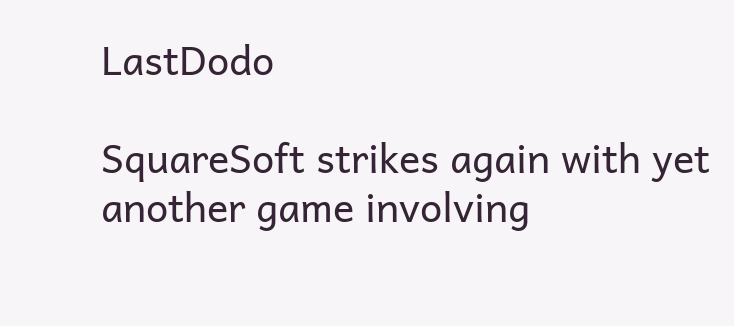LastDodo

SquareSoft strikes again with yet another game involving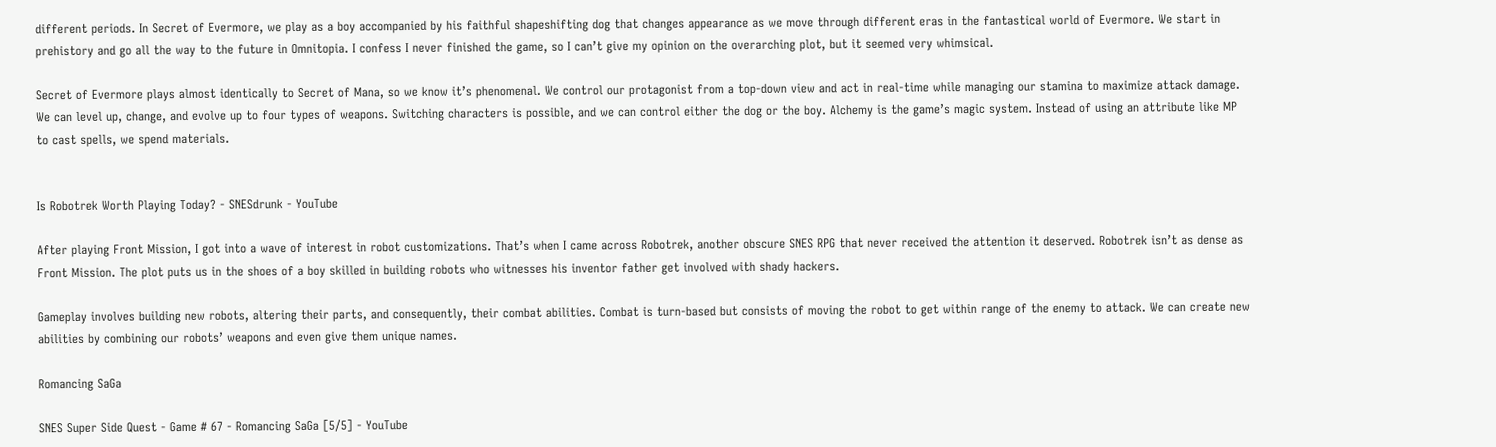different periods. In Secret of Evermore, we play as a boy accompanied by his faithful shapeshifting dog that changes appearance as we move through different eras in the fantastical world of Evermore. We start in prehistory and go all the way to the future in Omnitopia. I confess I never finished the game, so I can’t give my opinion on the overarching plot, but it seemed very whimsical.

Secret of Evermore plays almost identically to Secret of Mana, so we know it’s phenomenal. We control our protagonist from a top-down view and act in real-time while managing our stamina to maximize attack damage. We can level up, change, and evolve up to four types of weapons. Switching characters is possible, and we can control either the dog or the boy. Alchemy is the game’s magic system. Instead of using an attribute like MP to cast spells, we spend materials.


Is Robotrek Worth Playing Today? - SNESdrunk - YouTube

After playing Front Mission, I got into a wave of interest in robot customizations. That’s when I came across Robotrek, another obscure SNES RPG that never received the attention it deserved. Robotrek isn’t as dense as Front Mission. The plot puts us in the shoes of a boy skilled in building robots who witnesses his inventor father get involved with shady hackers.

Gameplay involves building new robots, altering their parts, and consequently, their combat abilities. Combat is turn-based but consists of moving the robot to get within range of the enemy to attack. We can create new abilities by combining our robots’ weapons and even give them unique names.

Romancing SaGa

SNES Super Side Quest - Game # 67 - Romancing SaGa [5/5] - YouTube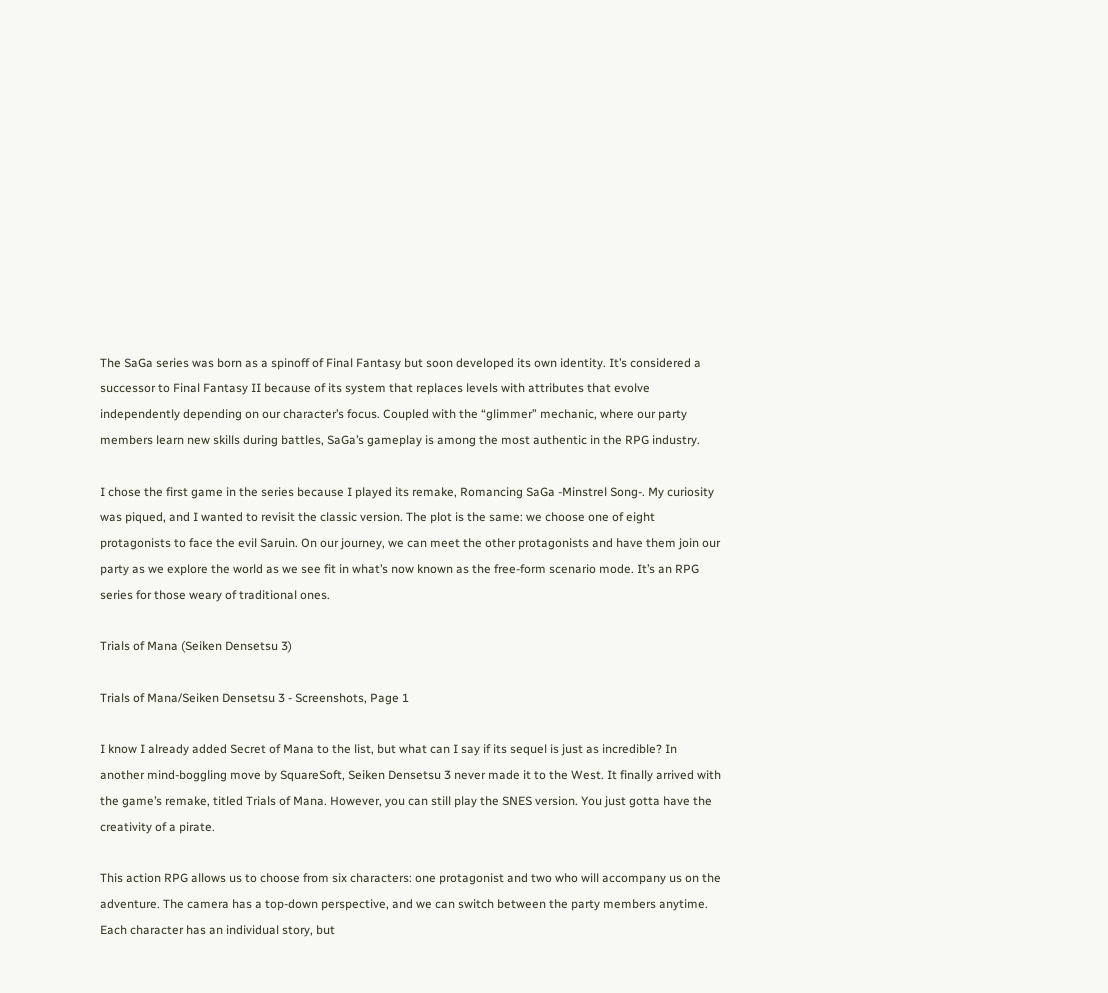The SaGa series was born as a spinoff of Final Fantasy but soon developed its own identity. It’s considered a successor to Final Fantasy II because of its system that replaces levels with attributes that evolve independently depending on our character’s focus. Coupled with the “glimmer” mechanic, where our party members learn new skills during battles, SaGa’s gameplay is among the most authentic in the RPG industry.

I chose the first game in the series because I played its remake, Romancing SaGa -Minstrel Song-. My curiosity was piqued, and I wanted to revisit the classic version. The plot is the same: we choose one of eight protagonists to face the evil Saruin. On our journey, we can meet the other protagonists and have them join our party as we explore the world as we see fit in what’s now known as the free-form scenario mode. It’s an RPG series for those weary of traditional ones.

Trials of Mana (Seiken Densetsu 3)

Trials of Mana/Seiken Densetsu 3 - Screenshots, Page 1

I know I already added Secret of Mana to the list, but what can I say if its sequel is just as incredible? In another mind-boggling move by SquareSoft, Seiken Densetsu 3 never made it to the West. It finally arrived with the game’s remake, titled Trials of Mana. However, you can still play the SNES version. You just gotta have the creativity of a pirate.

This action RPG allows us to choose from six characters: one protagonist and two who will accompany us on the adventure. The camera has a top-down perspective, and we can switch between the party members anytime. Each character has an individual story, but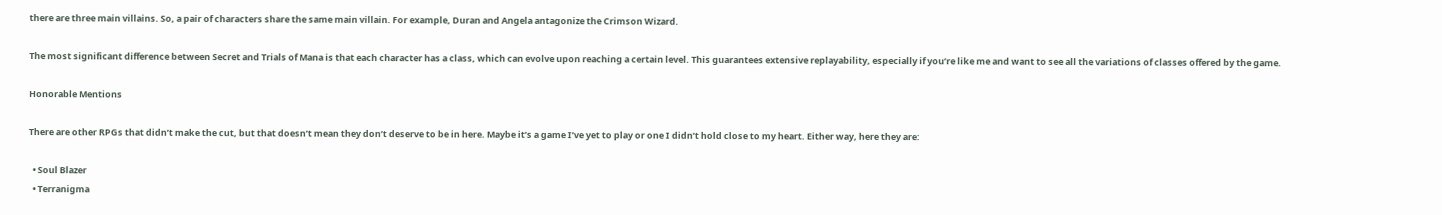there are three main villains. So, a pair of characters share the same main villain. For example, Duran and Angela antagonize the Crimson Wizard.

The most significant difference between Secret and Trials of Mana is that each character has a class, which can evolve upon reaching a certain level. This guarantees extensive replayability, especially if you’re like me and want to see all the variations of classes offered by the game.

Honorable Mentions

There are other RPGs that didn’t make the cut, but that doesn’t mean they don’t deserve to be in here. Maybe it’s a game I’ve yet to play or one I didn’t hold close to my heart. Either way, here they are:

  • Soul Blazer
  • Terranigma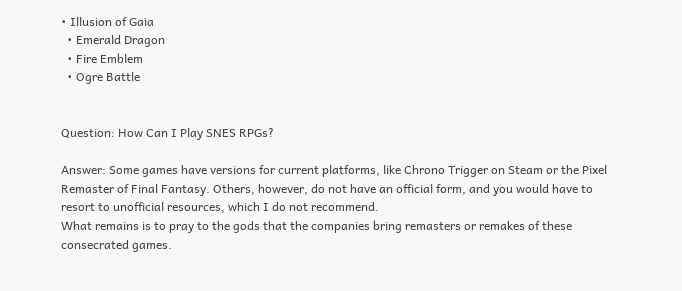• Illusion of Gaia
  • Emerald Dragon
  • Fire Emblem
  • Ogre Battle


Question: How Can I Play SNES RPGs?

Answer: Some games have versions for current platforms, like Chrono Trigger on Steam or the Pixel Remaster of Final Fantasy. Others, however, do not have an official form, and you would have to resort to unofficial resources, which I do not recommend.
What remains is to pray to the gods that the companies bring remasters or remakes of these consecrated games.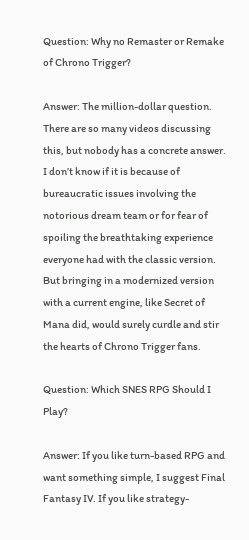Question: Why no Remaster or Remake of Chrono Trigger?

Answer: The million-dollar question. There are so many videos discussing this, but nobody has a concrete answer. I don’t know if it is because of bureaucratic issues involving the notorious dream team or for fear of spoiling the breathtaking experience everyone had with the classic version.
But bringing in a modernized version with a current engine, like Secret of Mana did, would surely curdle and stir the hearts of Chrono Trigger fans.

Question: Which SNES RPG Should I Play?

Answer: If you like turn-based RPG and want something simple, I suggest Final Fantasy IV. If you like strategy-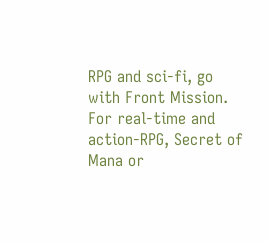RPG and sci-fi, go with Front Mission. For real-time and action-RPG, Secret of Mana or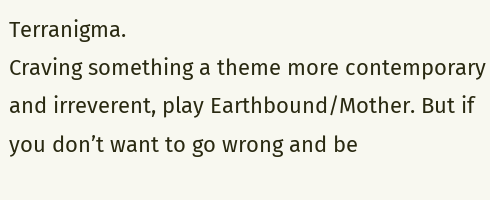Terranigma.
Craving something a theme more contemporary and irreverent, play Earthbound/Mother. But if you don’t want to go wrong and be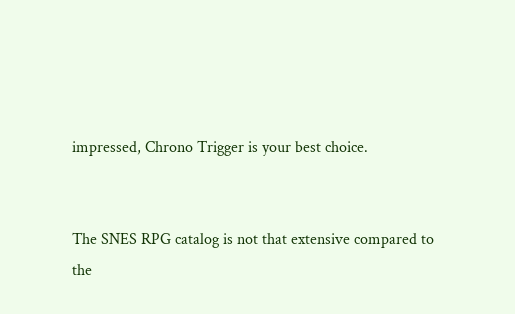impressed, Chrono Trigger is your best choice.


The SNES RPG catalog is not that extensive compared to the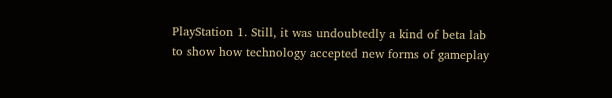PlayStation 1. Still, it was undoubtedly a kind of beta lab to show how technology accepted new forms of gameplay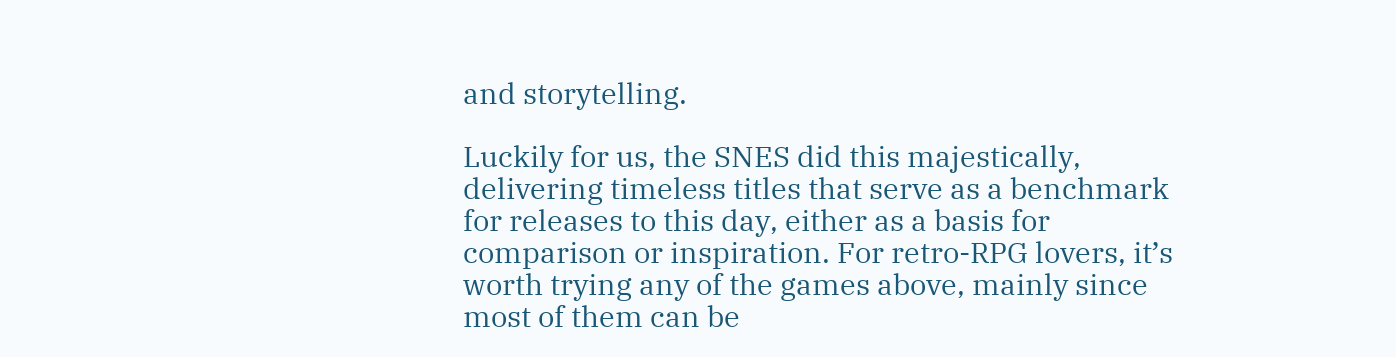and storytelling.

Luckily for us, the SNES did this majestically, delivering timeless titles that serve as a benchmark for releases to this day, either as a basis for comparison or inspiration. For retro-RPG lovers, it’s worth trying any of the games above, mainly since most of them can be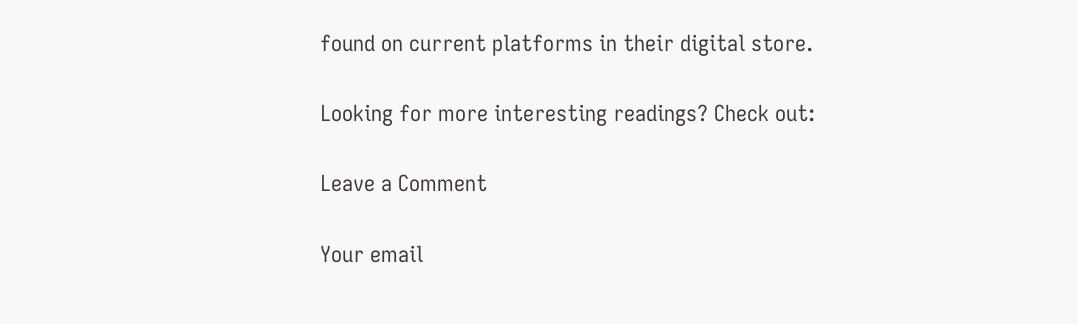found on current platforms in their digital store.

Looking for more interesting readings? Check out:

Leave a Comment

Your email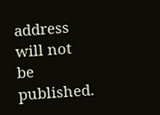address will not be published.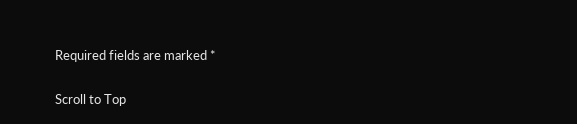Required fields are marked *

Scroll to Top